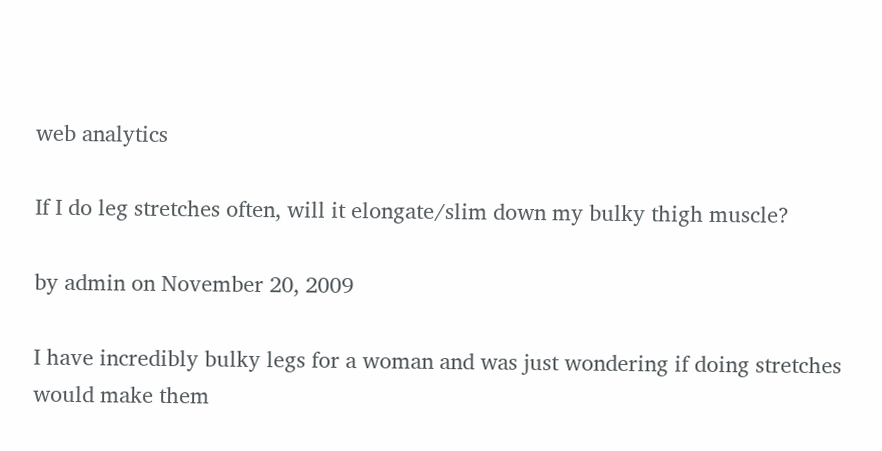web analytics

If I do leg stretches often, will it elongate/slim down my bulky thigh muscle?

by admin on November 20, 2009

I have incredibly bulky legs for a woman and was just wondering if doing stretches would make them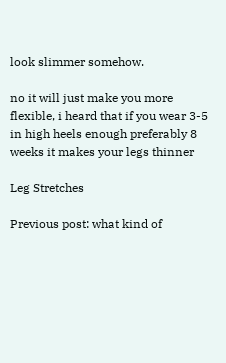look slimmer somehow.

no it will just make you more flexible, i heard that if you wear 3-5 in high heels enough preferably 8 weeks it makes your legs thinner

Leg Stretches

Previous post: what kind of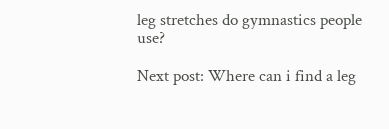leg stretches do gymnastics people use?

Next post: Where can i find a leg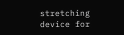stretching device for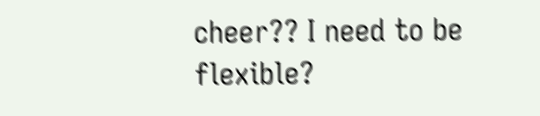cheer?? I need to be flexible?